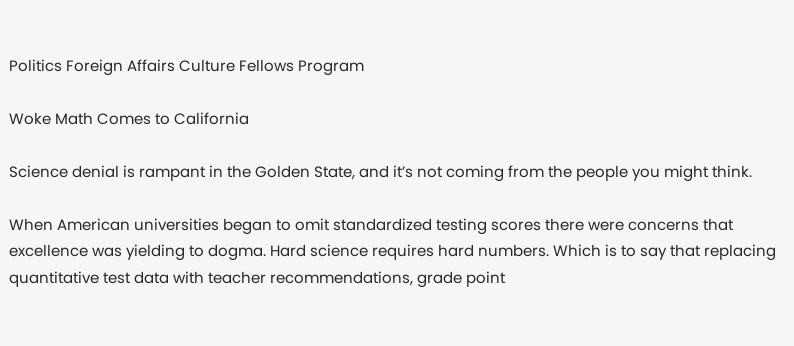Politics Foreign Affairs Culture Fellows Program

Woke Math Comes to California

Science denial is rampant in the Golden State, and it’s not coming from the people you might think.

When American universities began to omit standardized testing scores there were concerns that excellence was yielding to dogma. Hard science requires hard numbers. Which is to say that replacing quantitative test data with teacher recommendations, grade point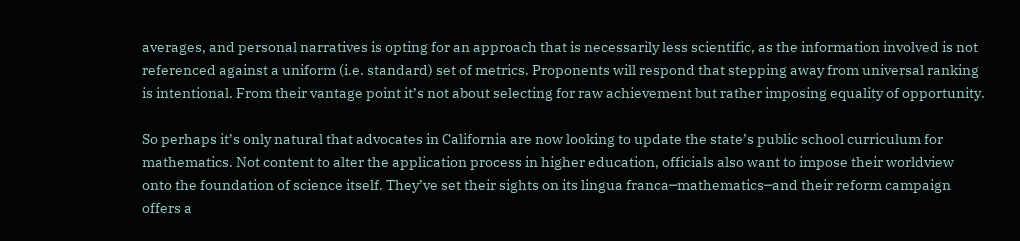averages, and personal narratives is opting for an approach that is necessarily less scientific, as the information involved is not referenced against a uniform (i.e. standard) set of metrics. Proponents will respond that stepping away from universal ranking is intentional. From their vantage point it’s not about selecting for raw achievement but rather imposing equality of opportunity.

So perhaps it’s only natural that advocates in California are now looking to update the state’s public school curriculum for mathematics. Not content to alter the application process in higher education, officials also want to impose their worldview onto the foundation of science itself. They’ve set their sights on its lingua franca─mathematics─and their reform campaign offers a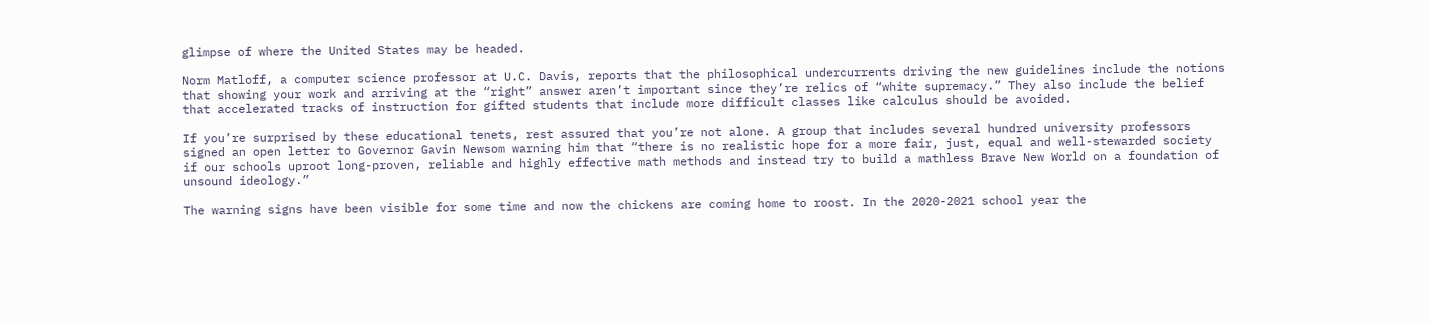glimpse of where the United States may be headed.

Norm Matloff, a computer science professor at U.C. Davis, reports that the philosophical undercurrents driving the new guidelines include the notions that showing your work and arriving at the “right” answer aren’t important since they’re relics of “white supremacy.” They also include the belief that accelerated tracks of instruction for gifted students that include more difficult classes like calculus should be avoided.

If you’re surprised by these educational tenets, rest assured that you’re not alone. A group that includes several hundred university professors signed an open letter to Governor Gavin Newsom warning him that “there is no realistic hope for a more fair, just, equal and well-stewarded society if our schools uproot long-proven, reliable and highly effective math methods and instead try to build a mathless Brave New World on a foundation of unsound ideology.”

The warning signs have been visible for some time and now the chickens are coming home to roost. In the 2020-2021 school year the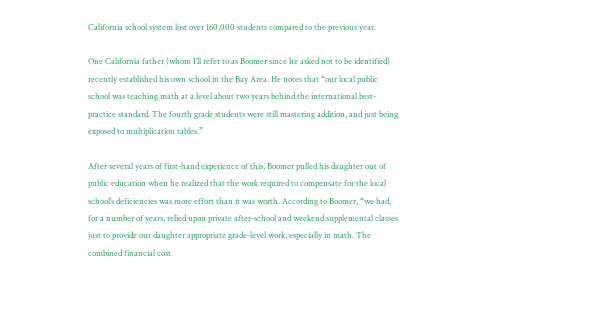California school system lost over 160,000 students compared to the previous year.

One California father (whom I’ll refer to as Boomer since he asked not to be identified) recently established his own school in the Bay Area. He notes that “our local public school was teaching math at a level about two years behind the international best-practice standard. The fourth grade students were still mastering addition, and just being exposed to multiplication tables.”

After several years of first-hand experience of this, Boomer pulled his daughter out of public education when he realized that the work required to compensate for the local school’s deficiencies was more effort than it was worth. According to Boomer, “we had, for a number of years, relied upon private after-school and weekend supplemental classes just to provide our daughter appropriate grade-level work, especially in math. The combined financial cost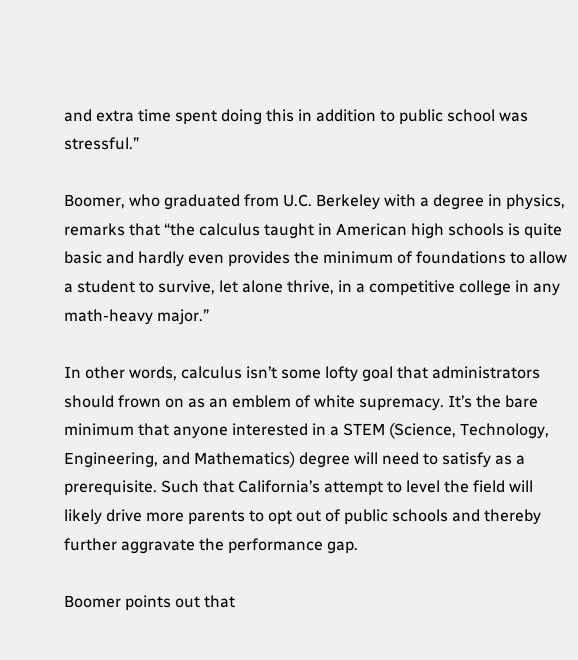and extra time spent doing this in addition to public school was stressful.”

Boomer, who graduated from U.C. Berkeley with a degree in physics, remarks that “the calculus taught in American high schools is quite basic and hardly even provides the minimum of foundations to allow a student to survive, let alone thrive, in a competitive college in any math-heavy major.”

In other words, calculus isn’t some lofty goal that administrators should frown on as an emblem of white supremacy. It’s the bare minimum that anyone interested in a STEM (Science, Technology, Engineering, and Mathematics) degree will need to satisfy as a prerequisite. Such that California’s attempt to level the field will likely drive more parents to opt out of public schools and thereby further aggravate the performance gap.

Boomer points out that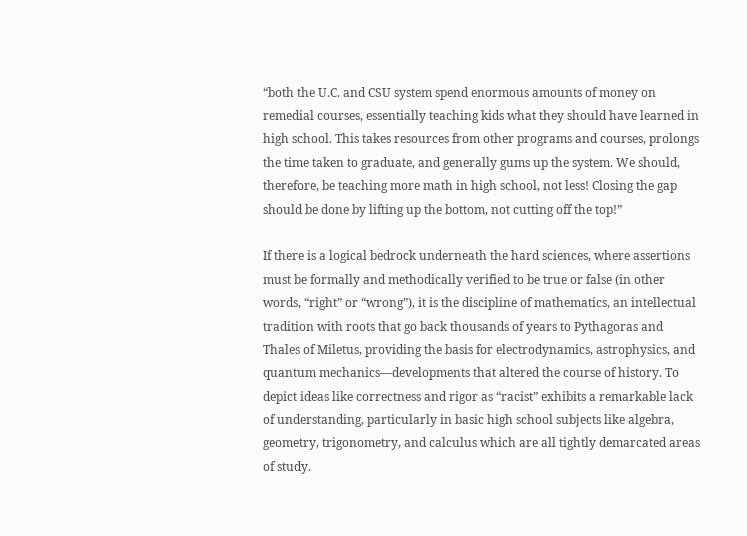“both the U.C. and CSU system spend enormous amounts of money on remedial courses, essentially teaching kids what they should have learned in high school. This takes resources from other programs and courses, prolongs the time taken to graduate, and generally gums up the system. We should, therefore, be teaching more math in high school, not less! Closing the gap should be done by lifting up the bottom, not cutting off the top!”

If there is a logical bedrock underneath the hard sciences, where assertions must be formally and methodically verified to be true or false (in other words, “right” or “wrong”), it is the discipline of mathematics, an intellectual tradition with roots that go back thousands of years to Pythagoras and Thales of Miletus, providing the basis for electrodynamics, astrophysics, and quantum mechanics—developments that altered the course of history. To depict ideas like correctness and rigor as “racist” exhibits a remarkable lack of understanding, particularly in basic high school subjects like algebra, geometry, trigonometry, and calculus which are all tightly demarcated areas of study.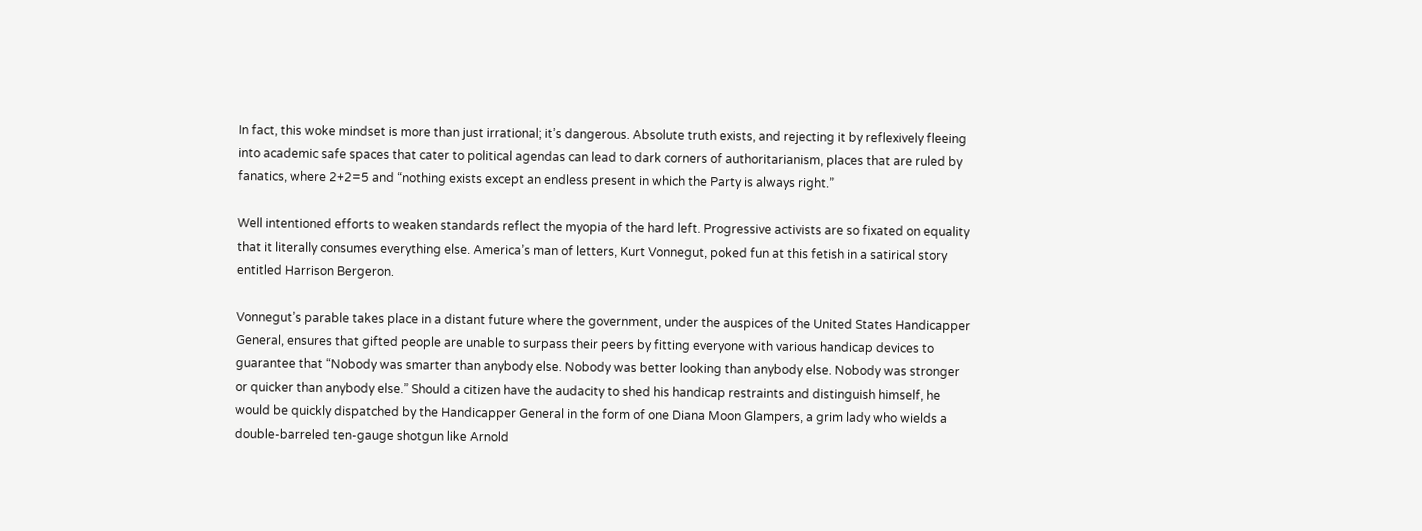In fact, this woke mindset is more than just irrational; it’s dangerous. Absolute truth exists, and rejecting it by reflexively fleeing into academic safe spaces that cater to political agendas can lead to dark corners of authoritarianism, places that are ruled by fanatics, where 2+2=5 and “nothing exists except an endless present in which the Party is always right.”

Well intentioned efforts to weaken standards reflect the myopia of the hard left. Progressive activists are so fixated on equality that it literally consumes everything else. America’s man of letters, Kurt Vonnegut, poked fun at this fetish in a satirical story entitled Harrison Bergeron.

Vonnegut’s parable takes place in a distant future where the government, under the auspices of the United States Handicapper General, ensures that gifted people are unable to surpass their peers by fitting everyone with various handicap devices to guarantee that “Nobody was smarter than anybody else. Nobody was better looking than anybody else. Nobody was stronger or quicker than anybody else.” Should a citizen have the audacity to shed his handicap restraints and distinguish himself, he would be quickly dispatched by the Handicapper General in the form of one Diana Moon Glampers, a grim lady who wields a double-barreled ten-gauge shotgun like Arnold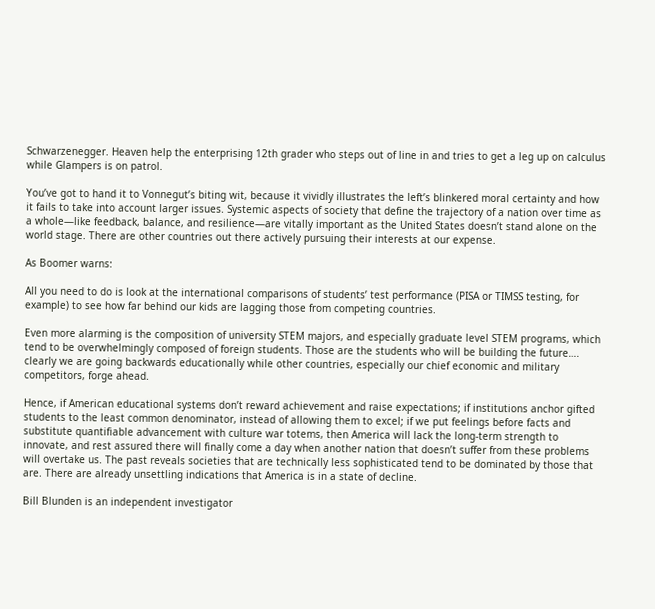Schwarzenegger. Heaven help the enterprising 12th grader who steps out of line in and tries to get a leg up on calculus while Glampers is on patrol.

You’ve got to hand it to Vonnegut’s biting wit, because it vividly illustrates the left’s blinkered moral certainty and how it fails to take into account larger issues. Systemic aspects of society that define the trajectory of a nation over time as a whole—like feedback, balance, and resilience—are vitally important as the United States doesn’t stand alone on the world stage. There are other countries out there actively pursuing their interests at our expense.

As Boomer warns:

All you need to do is look at the international comparisons of students’ test performance (PISA or TIMSS testing, for example) to see how far behind our kids are lagging those from competing countries.

Even more alarming is the composition of university STEM majors, and especially graduate level STEM programs, which tend to be overwhelmingly composed of foreign students. Those are the students who will be building the future…. clearly we are going backwards educationally while other countries, especially our chief economic and military competitors, forge ahead.

Hence, if American educational systems don’t reward achievement and raise expectations; if institutions anchor gifted students to the least common denominator, instead of allowing them to excel; if we put feelings before facts and substitute quantifiable advancement with culture war totems, then America will lack the long-term strength to innovate, and rest assured there will finally come a day when another nation that doesn’t suffer from these problems will overtake us. The past reveals societies that are technically less sophisticated tend to be dominated by those that are. There are already unsettling indications that America is in a state of decline.

Bill Blunden is an independent investigator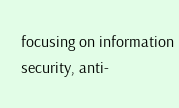focusing on information security, anti-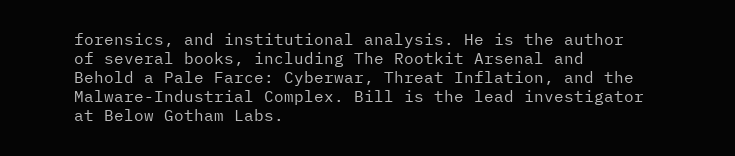forensics, and institutional analysis. He is the author of several books, including The Rootkit Arsenal and Behold a Pale Farce: Cyberwar, Threat Inflation, and the Malware-Industrial Complex. Bill is the lead investigator at Below Gotham Labs.